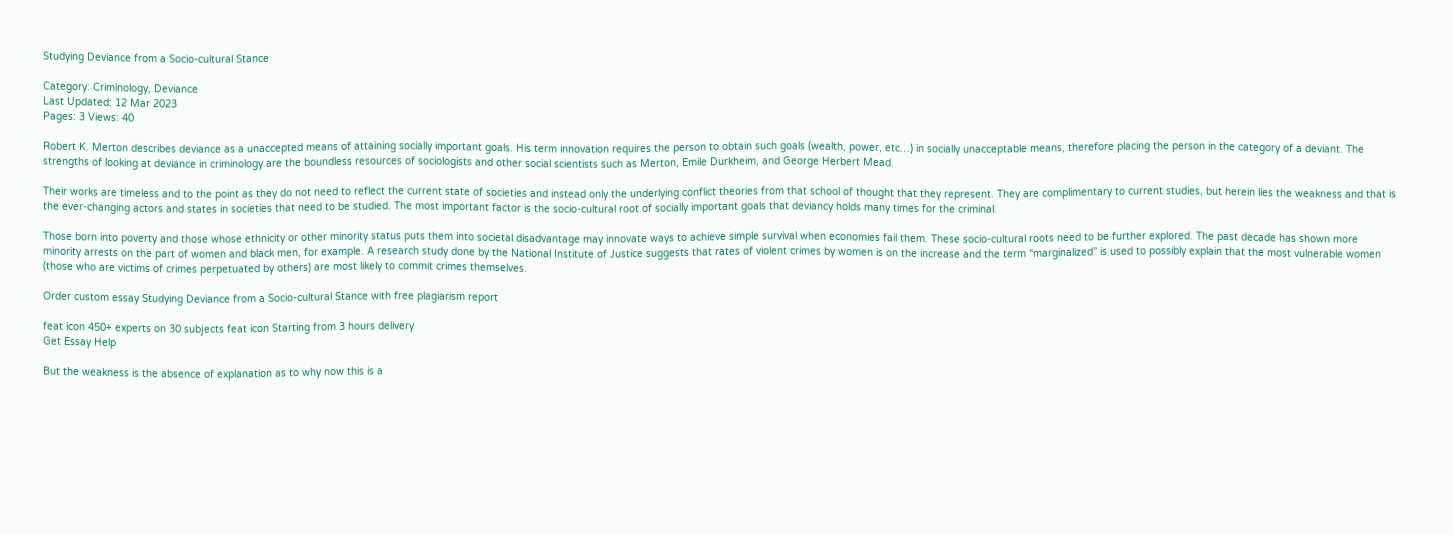Studying Deviance from a Socio-cultural Stance

Category: Criminology, Deviance
Last Updated: 12 Mar 2023
Pages: 3 Views: 40

Robert K. Merton describes deviance as a unaccepted means of attaining socially important goals. His term innovation requires the person to obtain such goals (wealth, power, etc…) in socially unacceptable means, therefore placing the person in the category of a deviant. The strengths of looking at deviance in criminology are the boundless resources of sociologists and other social scientists such as Merton, Emile Durkheim, and George Herbert Mead.

Their works are timeless and to the point as they do not need to reflect the current state of societies and instead only the underlying conflict theories from that school of thought that they represent. They are complimentary to current studies, but herein lies the weakness and that is the ever-changing actors and states in societies that need to be studied. The most important factor is the socio-cultural root of socially important goals that deviancy holds many times for the criminal.

Those born into poverty and those whose ethnicity or other minority status puts them into societal disadvantage may innovate ways to achieve simple survival when economies fail them. These socio-cultural roots need to be further explored. The past decade has shown more minority arrests on the part of women and black men, for example. A research study done by the National Institute of Justice suggests that rates of violent crimes by women is on the increase and the term “marginalized” is used to possibly explain that the most vulnerable women (those who are victims of crimes perpetuated by others) are most likely to commit crimes themselves.

Order custom essay Studying Deviance from a Socio-cultural Stance with free plagiarism report

feat icon 450+ experts on 30 subjects feat icon Starting from 3 hours delivery
Get Essay Help

But the weakness is the absence of explanation as to why now this is a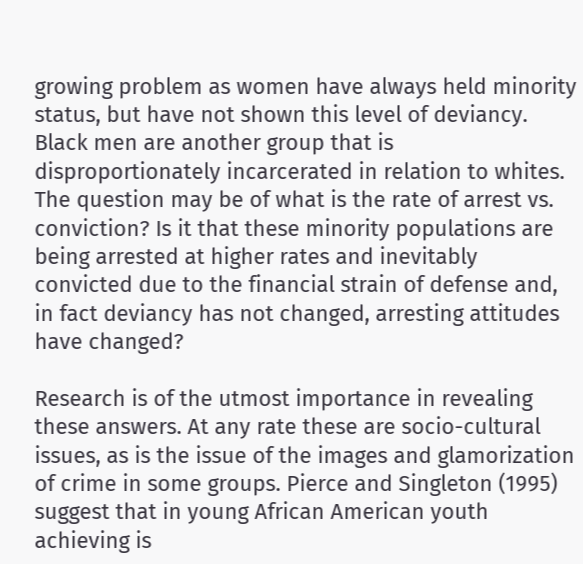growing problem as women have always held minority status, but have not shown this level of deviancy. Black men are another group that is disproportionately incarcerated in relation to whites. The question may be of what is the rate of arrest vs. conviction? Is it that these minority populations are being arrested at higher rates and inevitably convicted due to the financial strain of defense and, in fact deviancy has not changed, arresting attitudes have changed?

Research is of the utmost importance in revealing these answers. At any rate these are socio-cultural issues, as is the issue of the images and glamorization of crime in some groups. Pierce and Singleton (1995) suggest that in young African American youth achieving is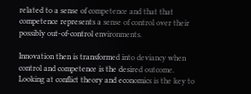related to a sense of competence and that that competence represents a sense of control over their possibly out-of-control environments.

Innovation then is transformed into deviancy when control and competence is the desired outcome. Looking at conflict theory and economics is the key to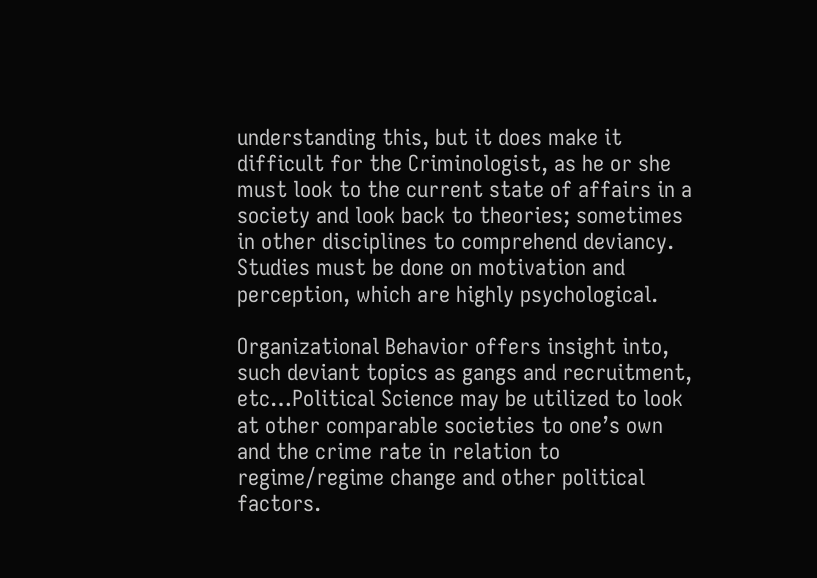understanding this, but it does make it difficult for the Criminologist, as he or she must look to the current state of affairs in a society and look back to theories; sometimes in other disciplines to comprehend deviancy. Studies must be done on motivation and perception, which are highly psychological.

Organizational Behavior offers insight into, such deviant topics as gangs and recruitment, etc…Political Science may be utilized to look at other comparable societies to one’s own and the crime rate in relation to regime/regime change and other political factors.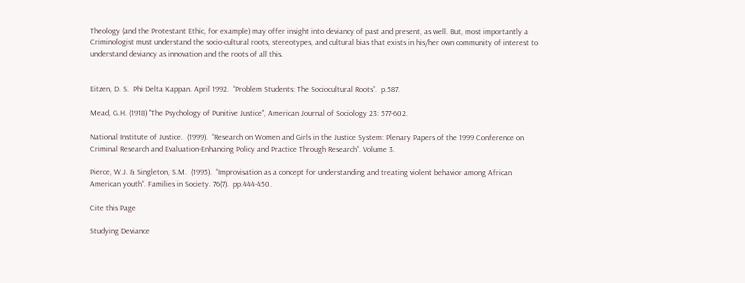Theology (and the Protestant Ethic, for example) may offer insight into deviancy of past and present, as well. But, most importantly a Criminologist must understand the socio-cultural roots, stereotypes, and cultural bias that exists in his/her own community of interest to understand deviancy as innovation and the roots of all this.


Eitzen, D. S.  Phi Delta Kappan. April 1992.  “Problem Students: The Sociocultural Roots”.  p.587.

Mead, G.H. (1918) "The Psychology of Punitive Justice", American Journal of Sociology 23: 577-602.

National Institute of Justice.  (1999).  “Research on Women and Girls in the Justice System: Plenary Papers of the 1999 Conference on Criminal Research and Evaluation-Enhancing Policy and Practice Through Research”. Volume 3.

Pierce, W.J. & Singleton, S.M.  (1995).  “Improvisation as a concept for understanding and treating violent behavior among African American youth“. Families in Society. 76(7).  pp.444-450.

Cite this Page

Studying Deviance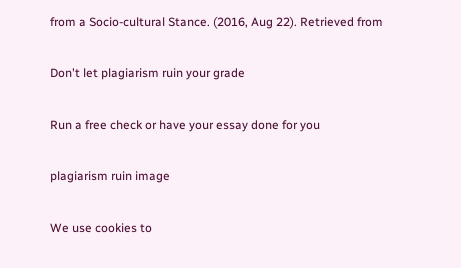from a Socio-cultural Stance. (2016, Aug 22). Retrieved from

Don't let plagiarism ruin your grade

Run a free check or have your essay done for you

plagiarism ruin image

We use cookies to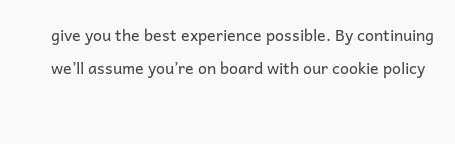give you the best experience possible. By continuing we’ll assume you’re on board with our cookie policy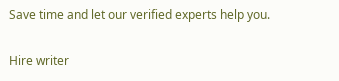Save time and let our verified experts help you.

Hire writer